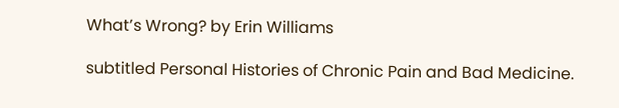What’s Wrong? by Erin Williams

subtitled Personal Histories of Chronic Pain and Bad Medicine.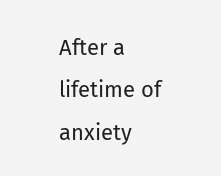After a lifetime of anxiety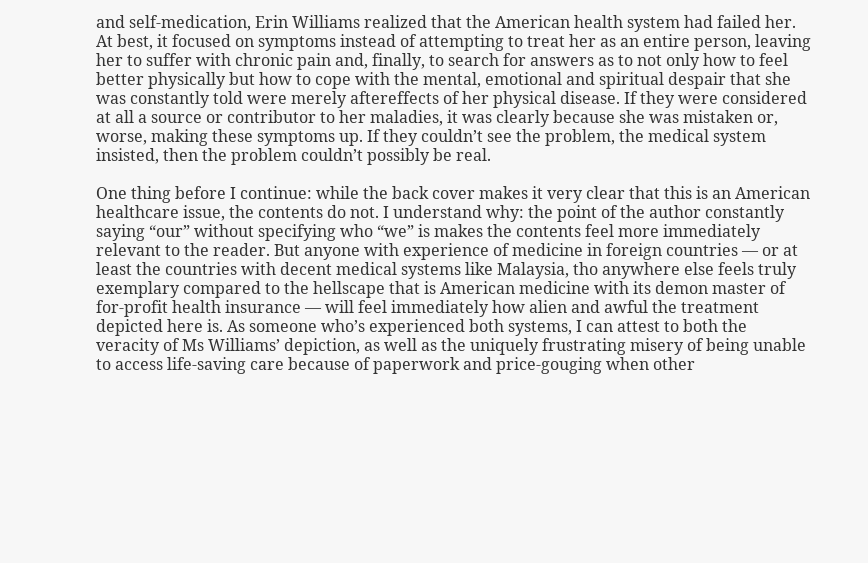and self-medication, Erin Williams realized that the American health system had failed her. At best, it focused on symptoms instead of attempting to treat her as an entire person, leaving her to suffer with chronic pain and, finally, to search for answers as to not only how to feel better physically but how to cope with the mental, emotional and spiritual despair that she was constantly told were merely aftereffects of her physical disease. If they were considered at all a source or contributor to her maladies, it was clearly because she was mistaken or, worse, making these symptoms up. If they couldn’t see the problem, the medical system insisted, then the problem couldn’t possibly be real.

One thing before I continue: while the back cover makes it very clear that this is an American healthcare issue, the contents do not. I understand why: the point of the author constantly saying “our” without specifying who “we” is makes the contents feel more immediately relevant to the reader. But anyone with experience of medicine in foreign countries — or at least the countries with decent medical systems like Malaysia, tho anywhere else feels truly exemplary compared to the hellscape that is American medicine with its demon master of for-profit health insurance — will feel immediately how alien and awful the treatment depicted here is. As someone who’s experienced both systems, I can attest to both the veracity of Ms Williams’ depiction, as well as the uniquely frustrating misery of being unable to access life-saving care because of paperwork and price-gouging when other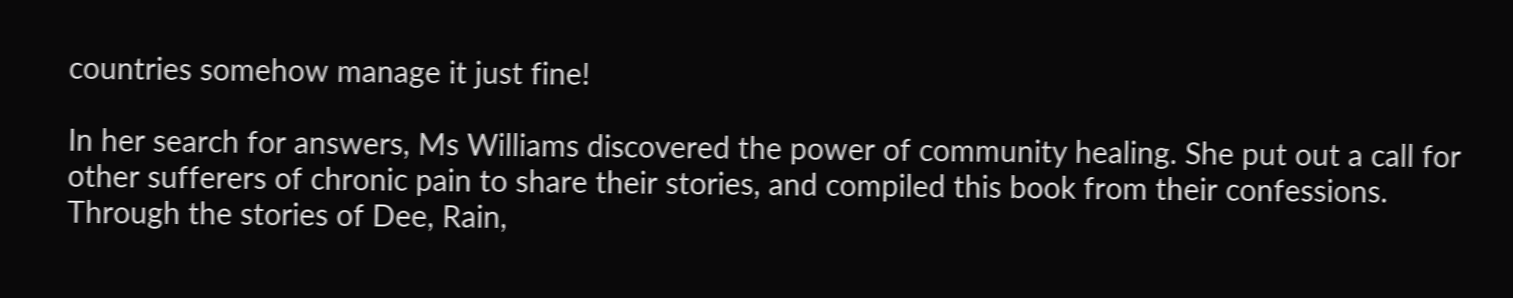countries somehow manage it just fine!

In her search for answers, Ms Williams discovered the power of community healing. She put out a call for other sufferers of chronic pain to share their stories, and compiled this book from their confessions. Through the stories of Dee, Rain,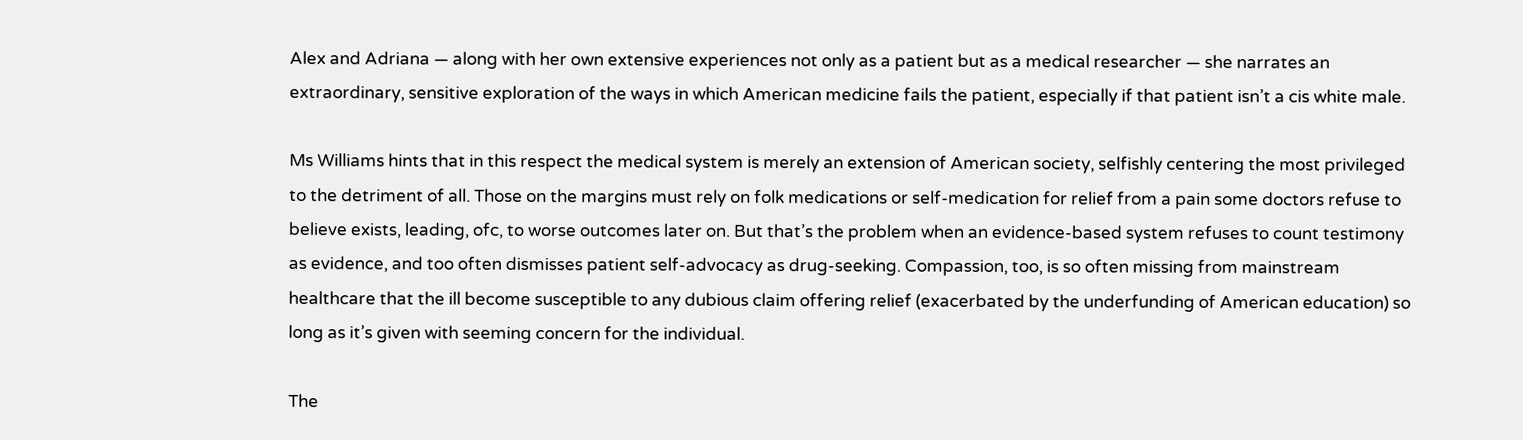Alex and Adriana — along with her own extensive experiences not only as a patient but as a medical researcher — she narrates an extraordinary, sensitive exploration of the ways in which American medicine fails the patient, especially if that patient isn’t a cis white male.

Ms Williams hints that in this respect the medical system is merely an extension of American society, selfishly centering the most privileged to the detriment of all. Those on the margins must rely on folk medications or self-medication for relief from a pain some doctors refuse to believe exists, leading, ofc, to worse outcomes later on. But that’s the problem when an evidence-based system refuses to count testimony as evidence, and too often dismisses patient self-advocacy as drug-seeking. Compassion, too, is so often missing from mainstream healthcare that the ill become susceptible to any dubious claim offering relief (exacerbated by the underfunding of American education) so long as it’s given with seeming concern for the individual.

The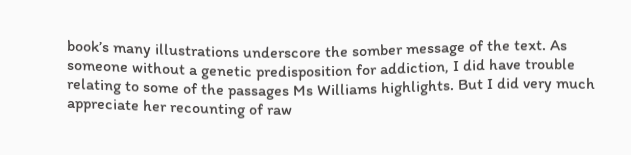book’s many illustrations underscore the somber message of the text. As someone without a genetic predisposition for addiction, I did have trouble relating to some of the passages Ms Williams highlights. But I did very much appreciate her recounting of raw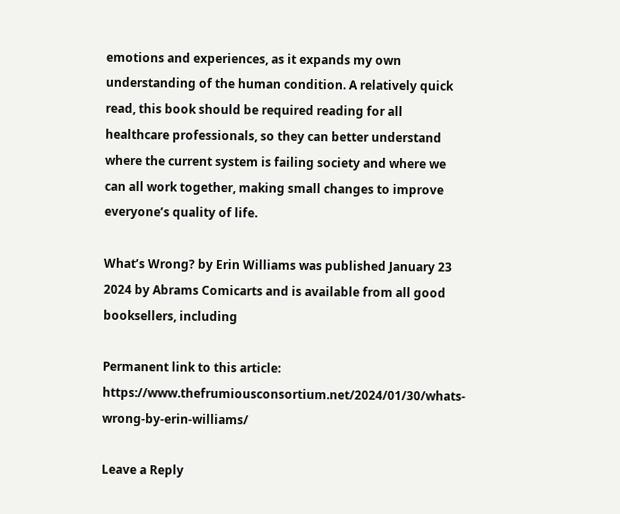emotions and experiences, as it expands my own understanding of the human condition. A relatively quick read, this book should be required reading for all healthcare professionals, so they can better understand where the current system is failing society and where we can all work together, making small changes to improve everyone’s quality of life.

What’s Wrong? by Erin Williams was published January 23 2024 by Abrams Comicarts and is available from all good booksellers, including

Permanent link to this article: https://www.thefrumiousconsortium.net/2024/01/30/whats-wrong-by-erin-williams/

Leave a Reply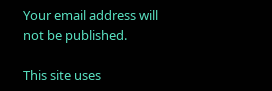Your email address will not be published.

This site uses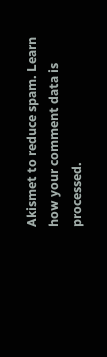Akismet to reduce spam. Learn how your comment data is processed.